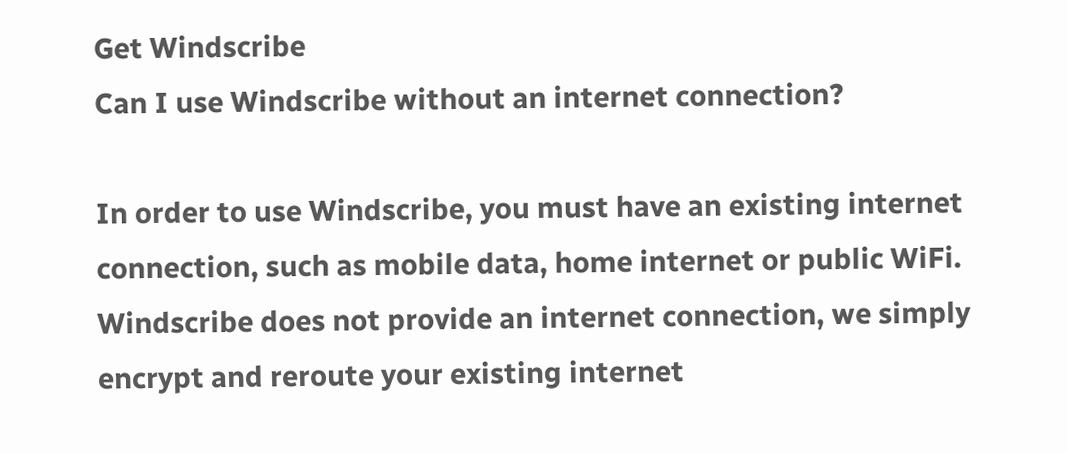Get Windscribe
Can I use Windscribe without an internet connection?

In order to use Windscribe, you must have an existing internet connection, such as mobile data, home internet or public WiFi. Windscribe does not provide an internet connection, we simply encrypt and reroute your existing internet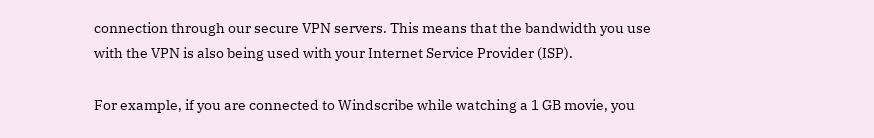connection through our secure VPN servers. This means that the bandwidth you use with the VPN is also being used with your Internet Service Provider (ISP).

For example, if you are connected to Windscribe while watching a 1 GB movie, you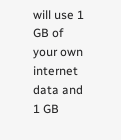will use 1 GB of your own internet data and 1 GB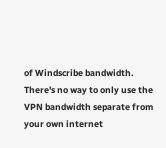of Windscribe bandwidth. There's no way to only use the VPN bandwidth separate from your own internet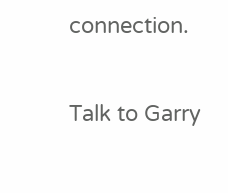connection.

Talk to Garry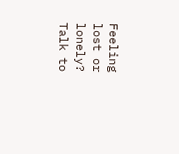Feeling lost or lonely? Talk to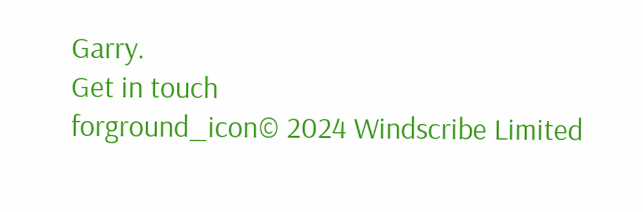Garry.
Get in touch
forground_icon© 2024 Windscribe Limited